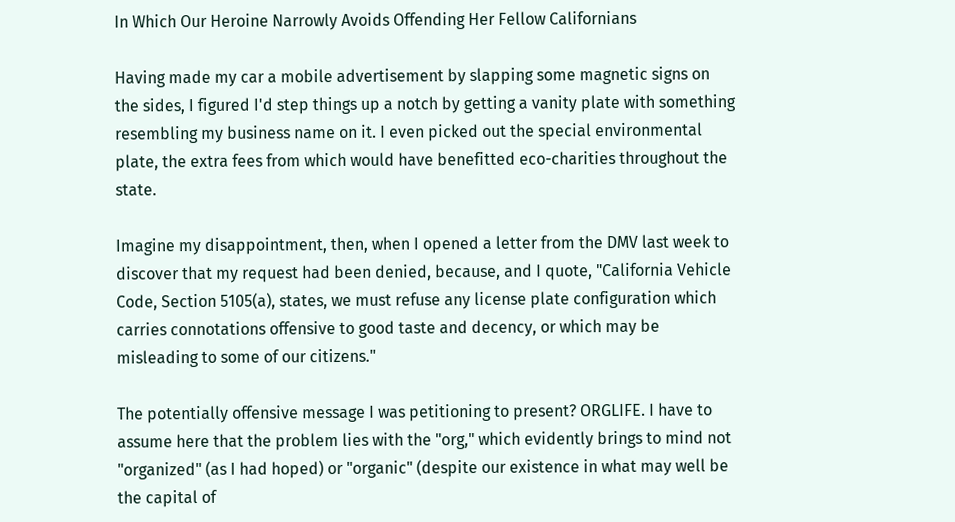In Which Our Heroine Narrowly Avoids Offending Her Fellow Californians

Having made my car a mobile advertisement by slapping some magnetic signs on the sides, I figured I'd step things up a notch by getting a vanity plate with something resembling my business name on it. I even picked out the special environmental plate, the extra fees from which would have benefitted eco-charities throughout the state.

Imagine my disappointment, then, when I opened a letter from the DMV last week to discover that my request had been denied, because, and I quote, "California Vehicle Code, Section 5105(a), states, we must refuse any license plate configuration which carries connotations offensive to good taste and decency, or which may be misleading to some of our citizens."

The potentially offensive message I was petitioning to present? ORGLIFE. I have to assume here that the problem lies with the "org," which evidently brings to mind not "organized" (as I had hoped) or "organic" (despite our existence in what may well be the capital of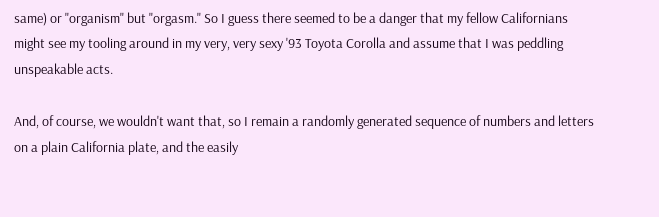same) or "organism" but "orgasm." So I guess there seemed to be a danger that my fellow Californians might see my tooling around in my very, very sexy '93 Toyota Corolla and assume that I was peddling unspeakable acts.

And, of course, we wouldn't want that, so I remain a randomly generated sequence of numbers and letters on a plain California plate, and the easily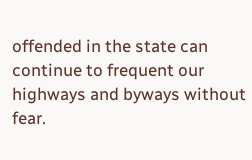offended in the state can continue to frequent our highways and byways without fear.